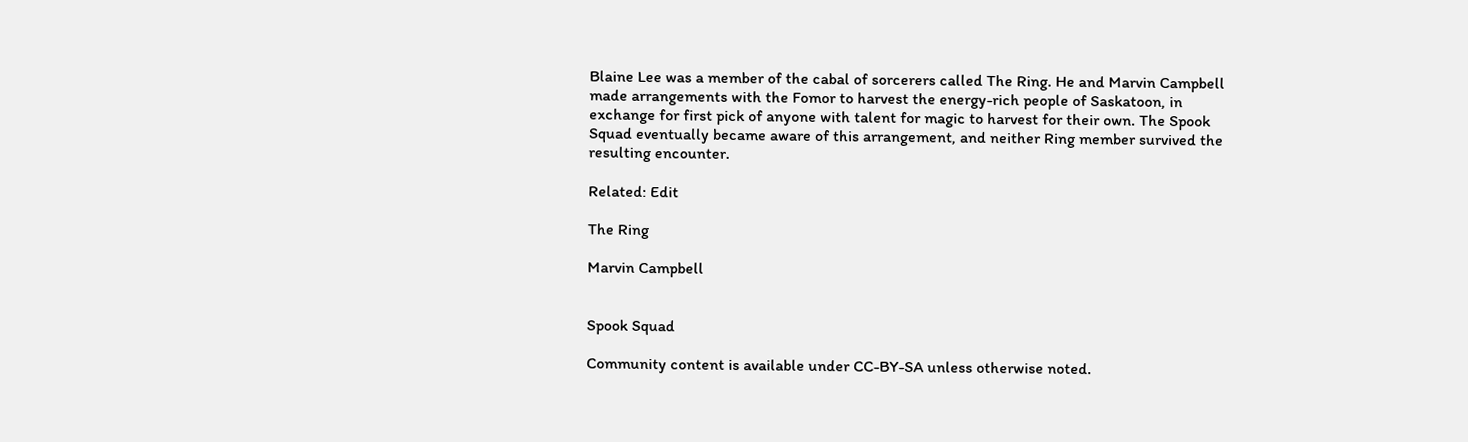Blaine Lee was a member of the cabal of sorcerers called The Ring. He and Marvin Campbell made arrangements with the Fomor to harvest the energy-rich people of Saskatoon, in exchange for first pick of anyone with talent for magic to harvest for their own. The Spook Squad eventually became aware of this arrangement, and neither Ring member survived the resulting encounter.

Related: Edit

The Ring

Marvin Campbell


Spook Squad

Community content is available under CC-BY-SA unless otherwise noted.